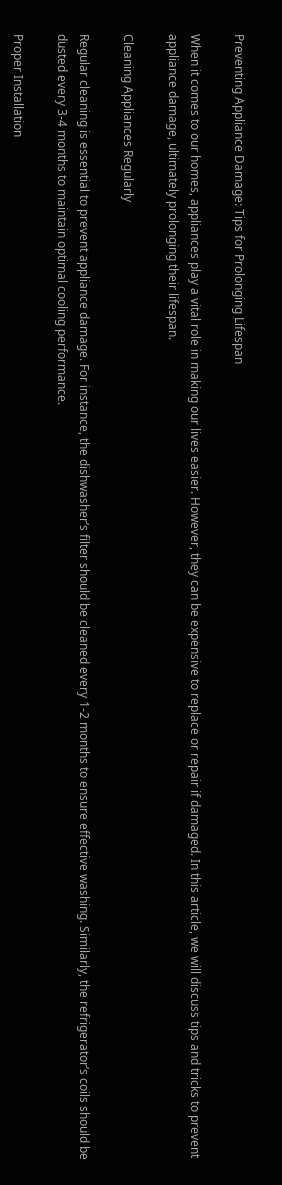Preventing Appliance Damage: Tips for Prolonging Lifespan

When it comes to our homes, appliances play a vital role in making our lives easier. However, they can be expensive to replace or repair if damaged. In this article, we will discuss tips and tricks to prevent appliance damage, ultimately prolonging their lifespan.

Cleaning Appliances Regularly

Regular cleaning is essential to prevent appliance damage. For instance, the dishwasher’s filter should be cleaned every 1-2 months to ensure effective washing. Similarly, the refrigerator’s coils should be dusted every 3-4 months to maintain optimal cooling performance.

Proper Installation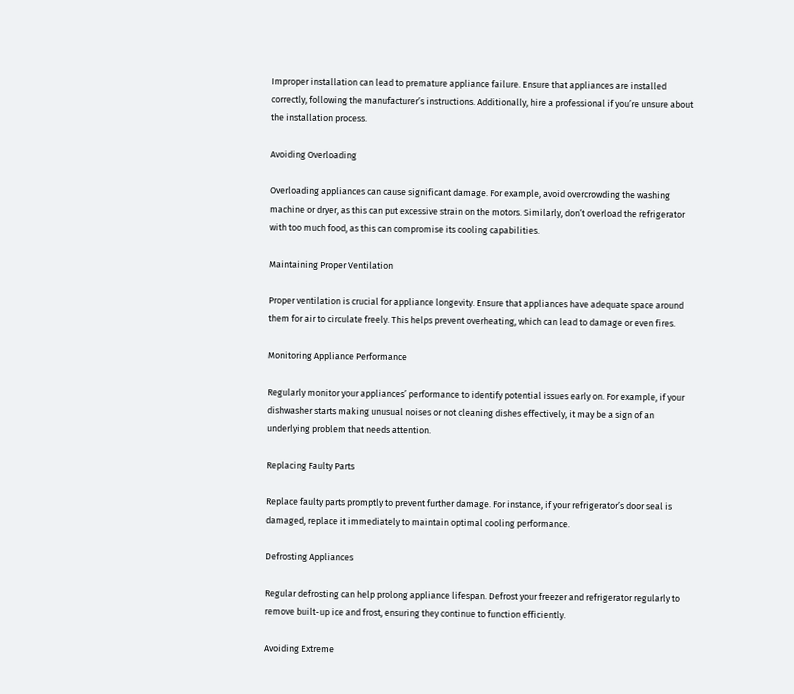Improper installation can lead to premature appliance failure. Ensure that appliances are installed correctly, following the manufacturer’s instructions. Additionally, hire a professional if you’re unsure about the installation process.

Avoiding Overloading

Overloading appliances can cause significant damage. For example, avoid overcrowding the washing machine or dryer, as this can put excessive strain on the motors. Similarly, don’t overload the refrigerator with too much food, as this can compromise its cooling capabilities.

Maintaining Proper Ventilation

Proper ventilation is crucial for appliance longevity. Ensure that appliances have adequate space around them for air to circulate freely. This helps prevent overheating, which can lead to damage or even fires.

Monitoring Appliance Performance

Regularly monitor your appliances’ performance to identify potential issues early on. For example, if your dishwasher starts making unusual noises or not cleaning dishes effectively, it may be a sign of an underlying problem that needs attention.

Replacing Faulty Parts

Replace faulty parts promptly to prevent further damage. For instance, if your refrigerator’s door seal is damaged, replace it immediately to maintain optimal cooling performance.

Defrosting Appliances

Regular defrosting can help prolong appliance lifespan. Defrost your freezer and refrigerator regularly to remove built-up ice and frost, ensuring they continue to function efficiently.

Avoiding Extreme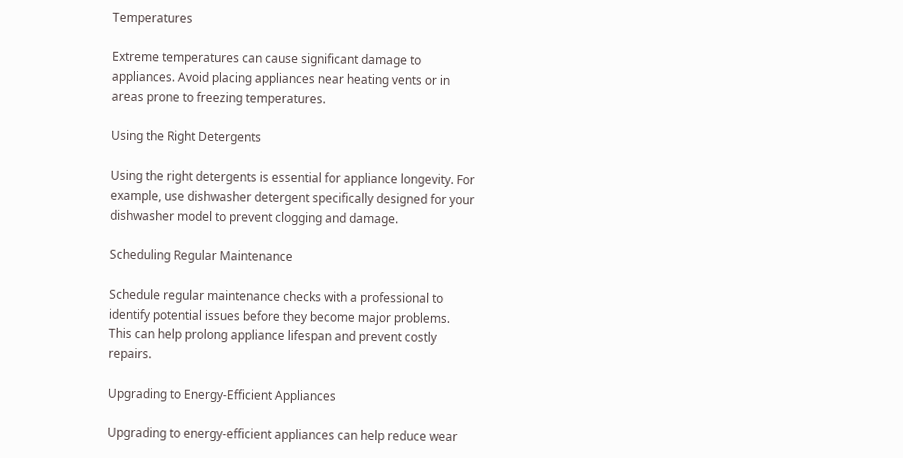Temperatures

Extreme temperatures can cause significant damage to appliances. Avoid placing appliances near heating vents or in areas prone to freezing temperatures.

Using the Right Detergents

Using the right detergents is essential for appliance longevity. For example, use dishwasher detergent specifically designed for your dishwasher model to prevent clogging and damage.

Scheduling Regular Maintenance

Schedule regular maintenance checks with a professional to identify potential issues before they become major problems. This can help prolong appliance lifespan and prevent costly repairs.

Upgrading to Energy-Efficient Appliances

Upgrading to energy-efficient appliances can help reduce wear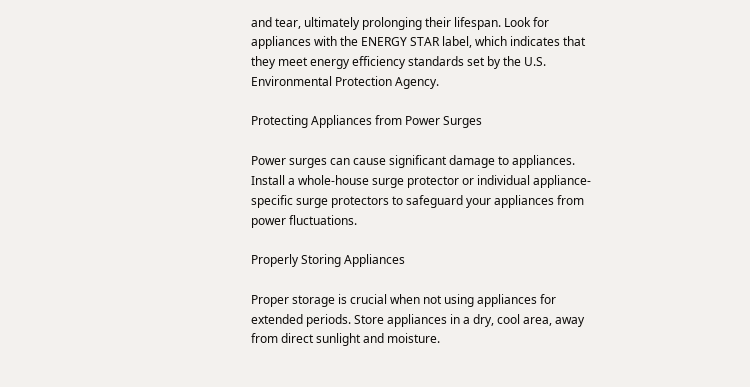and tear, ultimately prolonging their lifespan. Look for appliances with the ENERGY STAR label, which indicates that they meet energy efficiency standards set by the U.S. Environmental Protection Agency.

Protecting Appliances from Power Surges

Power surges can cause significant damage to appliances. Install a whole-house surge protector or individual appliance-specific surge protectors to safeguard your appliances from power fluctuations.

Properly Storing Appliances

Proper storage is crucial when not using appliances for extended periods. Store appliances in a dry, cool area, away from direct sunlight and moisture.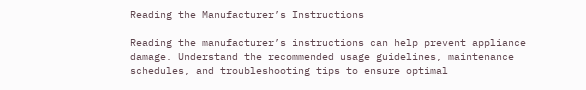Reading the Manufacturer’s Instructions

Reading the manufacturer’s instructions can help prevent appliance damage. Understand the recommended usage guidelines, maintenance schedules, and troubleshooting tips to ensure optimal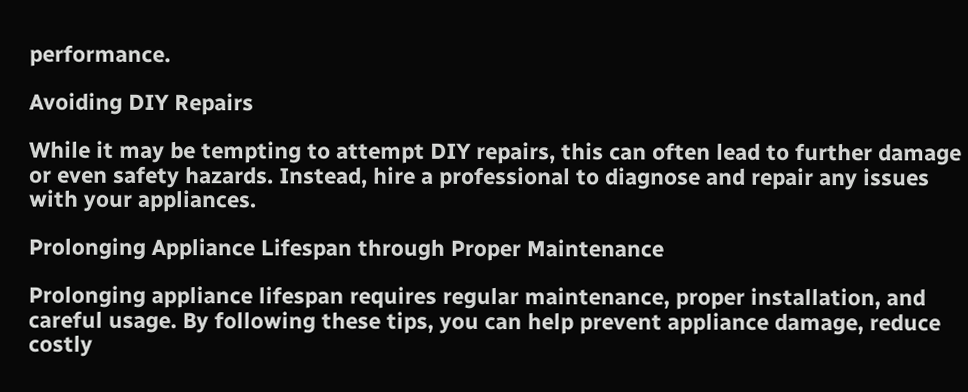performance.

Avoiding DIY Repairs

While it may be tempting to attempt DIY repairs, this can often lead to further damage or even safety hazards. Instead, hire a professional to diagnose and repair any issues with your appliances.

Prolonging Appliance Lifespan through Proper Maintenance

Prolonging appliance lifespan requires regular maintenance, proper installation, and careful usage. By following these tips, you can help prevent appliance damage, reduce costly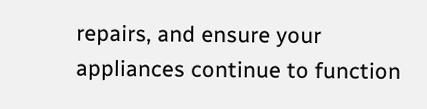repairs, and ensure your appliances continue to function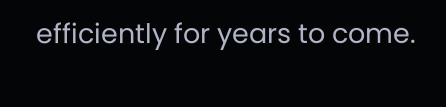efficiently for years to come.